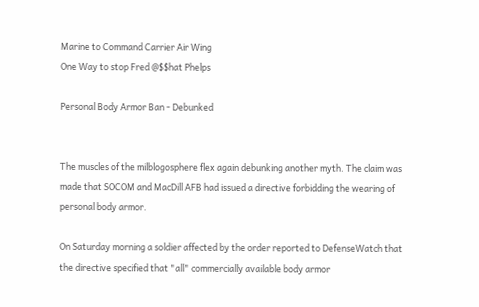Marine to Command Carrier Air Wing
One Way to stop Fred @$$hat Phelps

Personal Body Armor Ban - Debunked


The muscles of the milblogosphere flex again debunking another myth. The claim was made that SOCOM and MacDill AFB had issued a directive forbidding the wearing of personal body armor.

On Saturday morning a soldier affected by the order reported to DefenseWatch that the directive specified that "all" commercially available body armor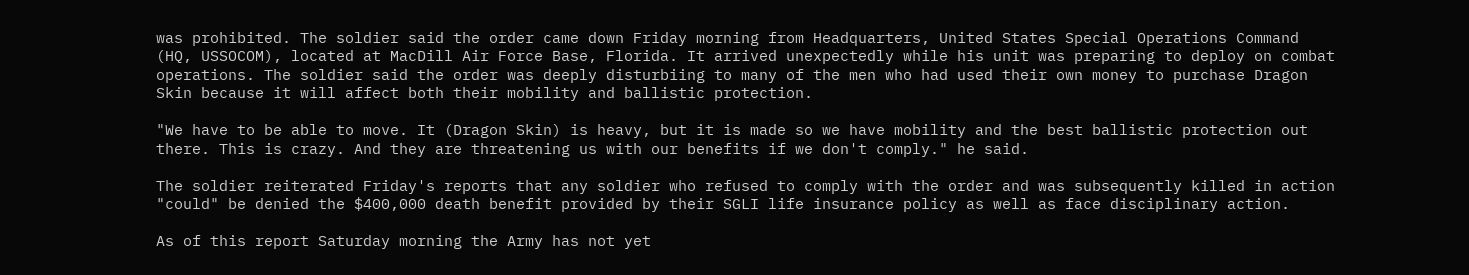was prohibited. The soldier said the order came down Friday morning from Headquarters, United States Special Operations Command (HQ, USSOCOM), located at MacDill Air Force Base, Florida. It arrived unexpectedly while his unit was preparing to deploy on combat operations. The soldier said the order was deeply disturbiing to many of the men who had used their own money to purchase Dragon Skin because it will affect both their mobility and ballistic protection.

"We have to be able to move. It (Dragon Skin) is heavy, but it is made so we have mobility and the best ballistic protection out there. This is crazy. And they are threatening us with our benefits if we don't comply." he said.

The soldier reiterated Friday's reports that any soldier who refused to comply with the order and was subsequently killed in action "could" be denied the $400,000 death benefit provided by their SGLI life insurance policy as well as face disciplinary action.

As of this report Saturday morning the Army has not yet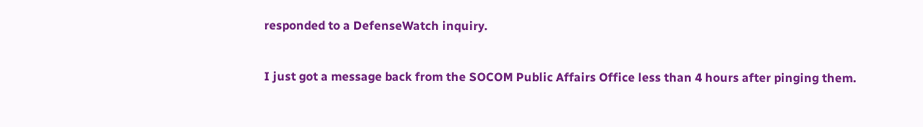responded to a DefenseWatch inquiry.

I just got a message back from the SOCOM Public Affairs Office less than 4 hours after pinging them.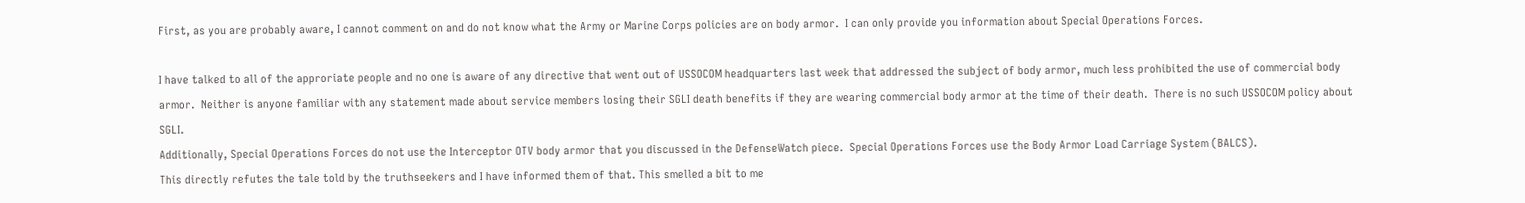First, as you are probably aware, I cannot comment on and do not know what the Army or Marine Corps policies are on body armor.  I can only provide you information about Special Operations Forces.

I have talked to all of the approriate people and no one is aware of any directive that went out of USSOCOM headquarters last week that addressed the subject of body armor, much less prohibited the use of commercial body armor.  Neither is anyone familiar with any statement made about service members losing their SGLI death benefits if they are wearing commercial body armor at the time of their death.  There is no such USSOCOM policy about SGLI.
Additionally, Special Operations Forces do not use the Interceptor OTV body armor that you discussed in the DefenseWatch piece.  Special Operations Forces use the Body Armor Load Carriage System (BALCS).
This directly refutes the tale told by the truthseekers and I have informed them of that. This smelled a bit to me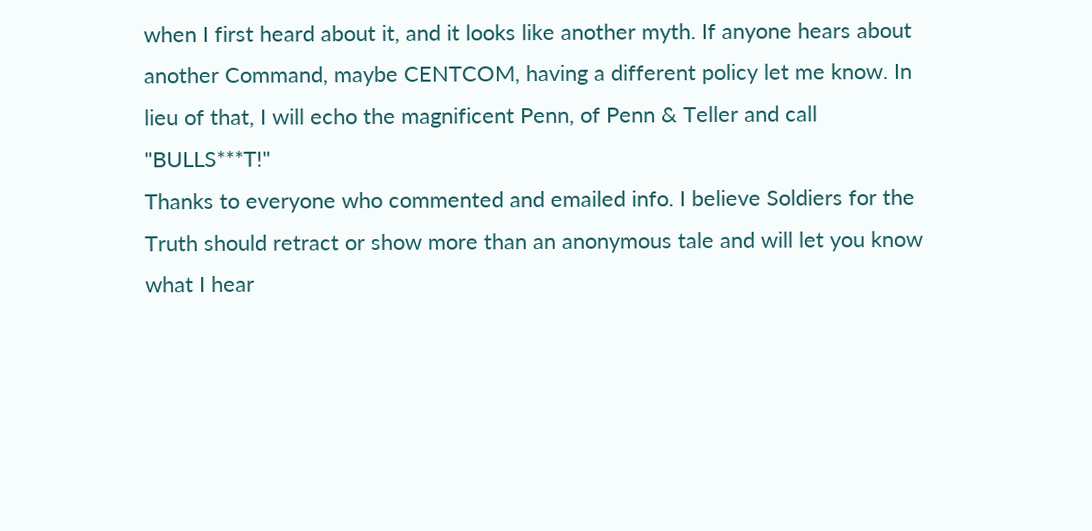when I first heard about it, and it looks like another myth. If anyone hears about another Command, maybe CENTCOM, having a different policy let me know. In lieu of that, I will echo the magnificent Penn, of Penn & Teller and call "BULLS***T!"
Thanks to everyone who commented and emailed info. I believe Soldiers for the Truth should retract or show more than an anonymous tale and will let you know what I hear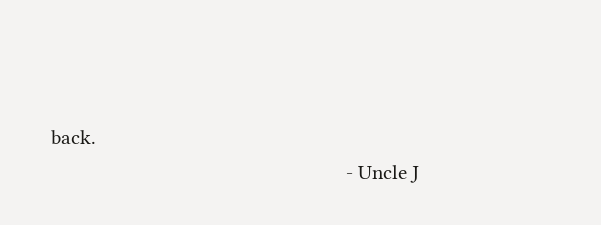back.
                                                           - Uncle J